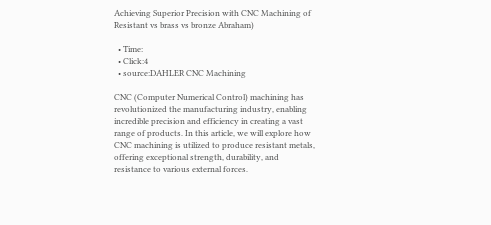Achieving Superior Precision with CNC Machining of Resistant vs brass vs bronze Abraham)

  • Time:
  • Click:4
  • source:DAHLER CNC Machining

CNC (Computer Numerical Control) machining has revolutionized the manufacturing industry, enabling incredible precision and efficiency in creating a vast range of products. In this article, we will explore how CNC machining is utilized to produce resistant metals, offering exceptional strength, durability, and resistance to various external forces.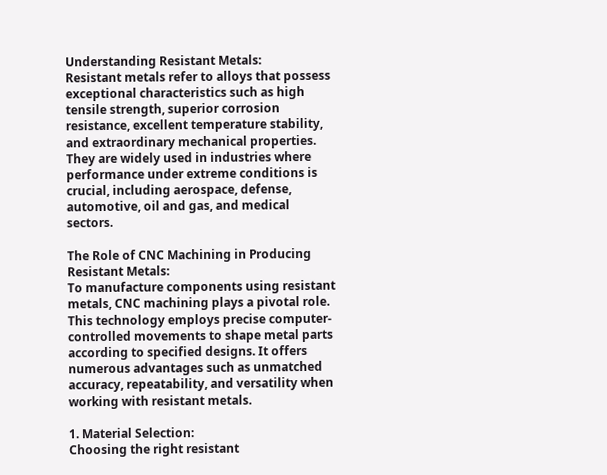Understanding Resistant Metals:
Resistant metals refer to alloys that possess exceptional characteristics such as high tensile strength, superior corrosion resistance, excellent temperature stability, and extraordinary mechanical properties. They are widely used in industries where performance under extreme conditions is crucial, including aerospace, defense, automotive, oil and gas, and medical sectors.

The Role of CNC Machining in Producing Resistant Metals:
To manufacture components using resistant metals, CNC machining plays a pivotal role. This technology employs precise computer-controlled movements to shape metal parts according to specified designs. It offers numerous advantages such as unmatched accuracy, repeatability, and versatility when working with resistant metals.

1. Material Selection:
Choosing the right resistant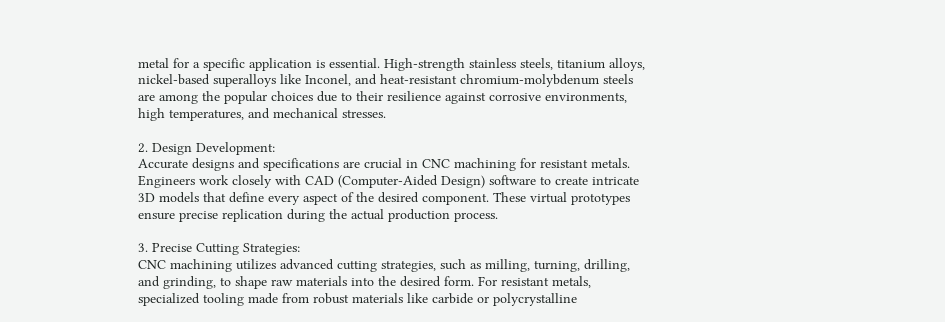metal for a specific application is essential. High-strength stainless steels, titanium alloys, nickel-based superalloys like Inconel, and heat-resistant chromium-molybdenum steels are among the popular choices due to their resilience against corrosive environments, high temperatures, and mechanical stresses.

2. Design Development:
Accurate designs and specifications are crucial in CNC machining for resistant metals. Engineers work closely with CAD (Computer-Aided Design) software to create intricate 3D models that define every aspect of the desired component. These virtual prototypes ensure precise replication during the actual production process.

3. Precise Cutting Strategies:
CNC machining utilizes advanced cutting strategies, such as milling, turning, drilling, and grinding, to shape raw materials into the desired form. For resistant metals, specialized tooling made from robust materials like carbide or polycrystalline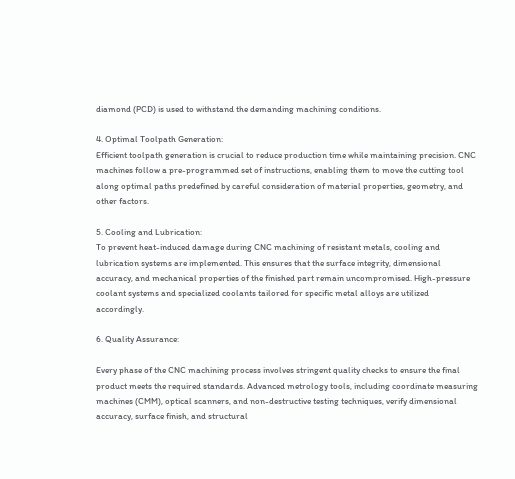diamond (PCD) is used to withstand the demanding machining conditions.

4. Optimal Toolpath Generation:
Efficient toolpath generation is crucial to reduce production time while maintaining precision. CNC machines follow a pre-programmed set of instructions, enabling them to move the cutting tool along optimal paths predefined by careful consideration of material properties, geometry, and other factors.

5. Cooling and Lubrication:
To prevent heat-induced damage during CNC machining of resistant metals, cooling and lubrication systems are implemented. This ensures that the surface integrity, dimensional accuracy, and mechanical properties of the finished part remain uncompromised. High-pressure coolant systems and specialized coolants tailored for specific metal alloys are utilized accordingly.

6. Quality Assurance:

Every phase of the CNC machining process involves stringent quality checks to ensure the final product meets the required standards. Advanced metrology tools, including coordinate measuring machines (CMM), optical scanners, and non-destructive testing techniques, verify dimensional accuracy, surface finish, and structural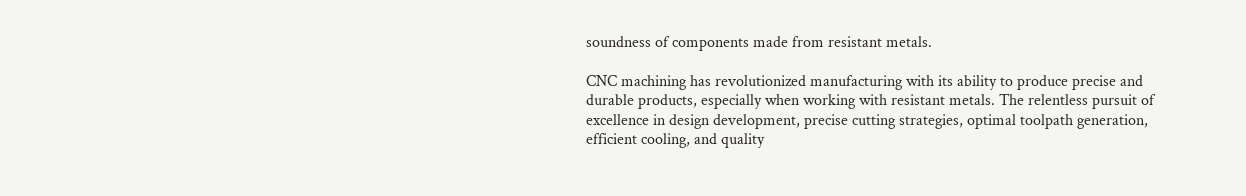soundness of components made from resistant metals.

CNC machining has revolutionized manufacturing with its ability to produce precise and durable products, especially when working with resistant metals. The relentless pursuit of excellence in design development, precise cutting strategies, optimal toolpath generation, efficient cooling, and quality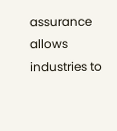assurance allows industries to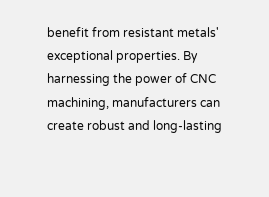benefit from resistant metals' exceptional properties. By harnessing the power of CNC machining, manufacturers can create robust and long-lasting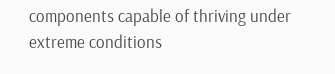components capable of thriving under extreme conditions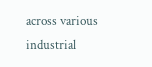across various industrial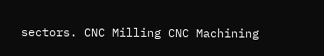sectors. CNC Milling CNC Machining